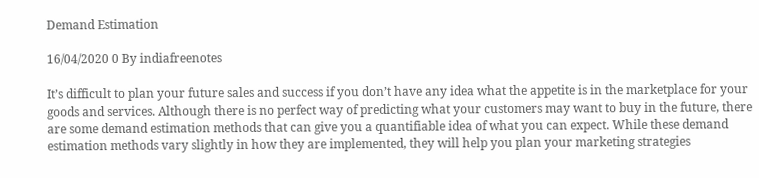Demand Estimation

16/04/2020 0 By indiafreenotes

It’s difficult to plan your future sales and success if you don’t have any idea what the appetite is in the marketplace for your goods and services. Although there is no perfect way of predicting what your customers may want to buy in the future, there are some demand estimation methods that can give you a quantifiable idea of what you can expect. While these demand estimation methods vary slightly in how they are implemented, they will help you plan your marketing strategies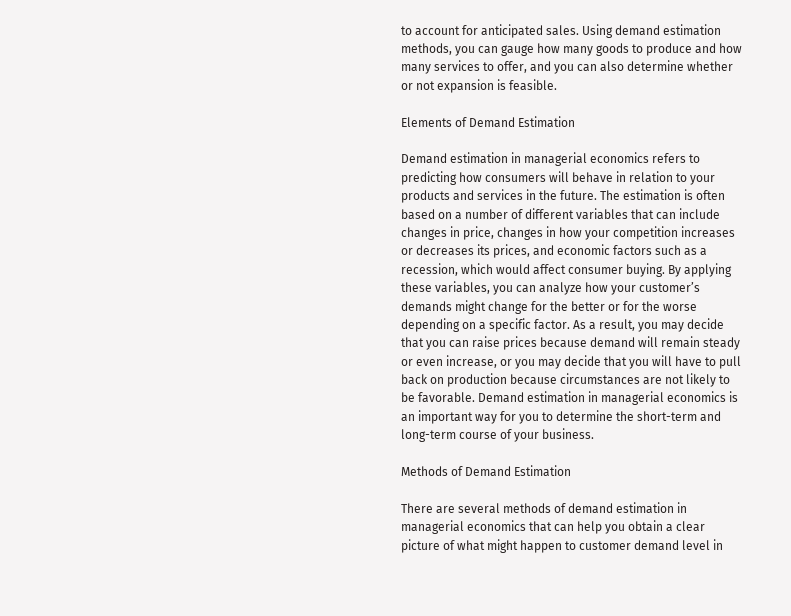to account for anticipated sales. Using demand estimation methods, you can gauge how many goods to produce and how many services to offer, and you can also determine whether or not expansion is feasible.

Elements of Demand Estimation

Demand estimation in managerial economics refers to predicting how consumers will behave in relation to your products and services in the future. The estimation is often based on a number of different variables that can include changes in price, changes in how your competition increases or decreases its prices, and economic factors such as a recession, which would affect consumer buying. By applying these variables, you can analyze how your customer’s demands might change for the better or for the worse depending on a specific factor. As a result, you may decide that you can raise prices because demand will remain steady or even increase, or you may decide that you will have to pull back on production because circumstances are not likely to be favorable. Demand estimation in managerial economics is an important way for you to determine the short-term and long-term course of your business.

Methods of Demand Estimation

There are several methods of demand estimation in managerial economics that can help you obtain a clear picture of what might happen to customer demand level in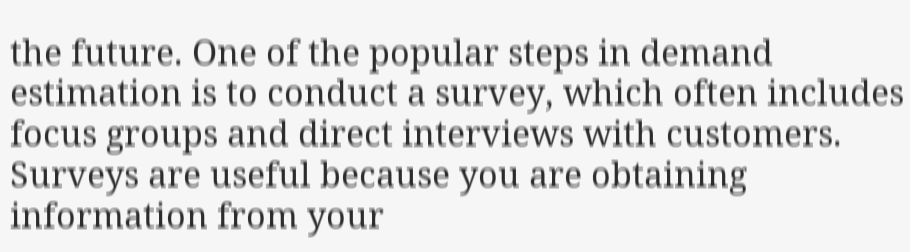the future. One of the popular steps in demand estimation is to conduct a survey, which often includes focus groups and direct interviews with customers. Surveys are useful because you are obtaining information from your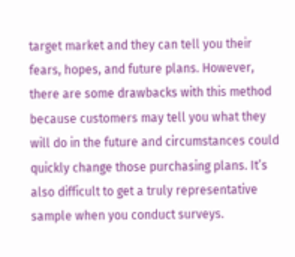target market and they can tell you their fears, hopes, and future plans. However, there are some drawbacks with this method because customers may tell you what they will do in the future and circumstances could quickly change those purchasing plans. It’s also difficult to get a truly representative sample when you conduct surveys.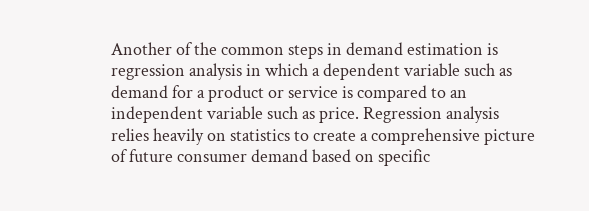Another of the common steps in demand estimation is regression analysis in which a dependent variable such as demand for a product or service is compared to an independent variable such as price. Regression analysis relies heavily on statistics to create a comprehensive picture of future consumer demand based on specific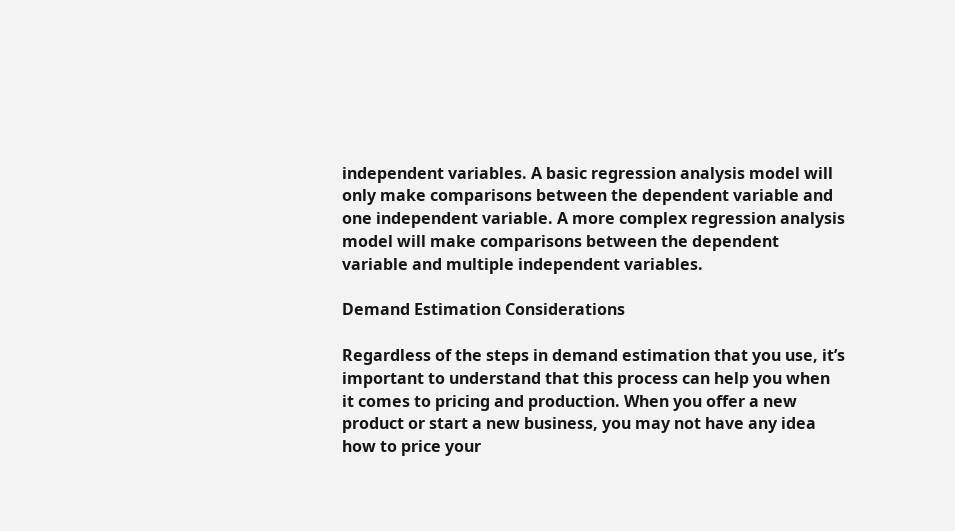independent variables. A basic regression analysis model will only make comparisons between the dependent variable and one independent variable. A more complex regression analysis model will make comparisons between the dependent variable and multiple independent variables.

Demand Estimation Considerations

Regardless of the steps in demand estimation that you use, it’s important to understand that this process can help you when it comes to pricing and production. When you offer a new product or start a new business, you may not have any idea how to price your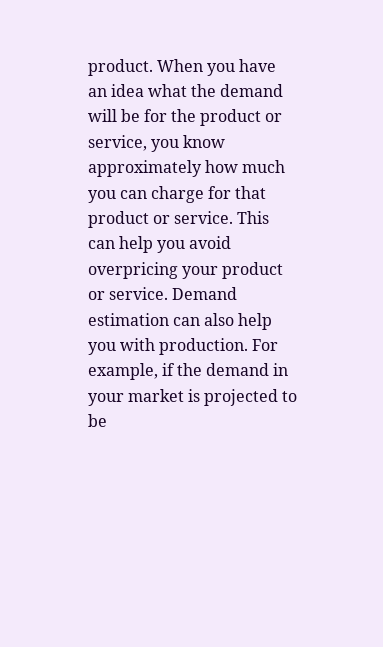product. When you have an idea what the demand will be for the product or service, you know approximately how much you can charge for that product or service. This can help you avoid overpricing your product or service. Demand estimation can also help you with production. For example, if the demand in your market is projected to be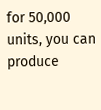for 50,000 units, you can produce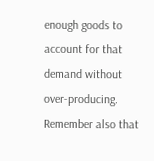enough goods to account for that demand without over-producing. Remember also that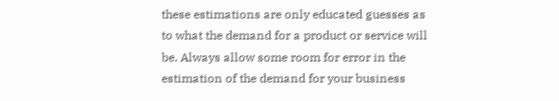these estimations are only educated guesses as to what the demand for a product or service will be. Always allow some room for error in the estimation of the demand for your business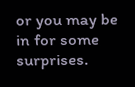or you may be in for some surprises.